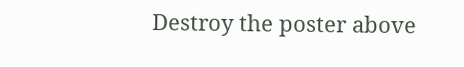Destroy the poster above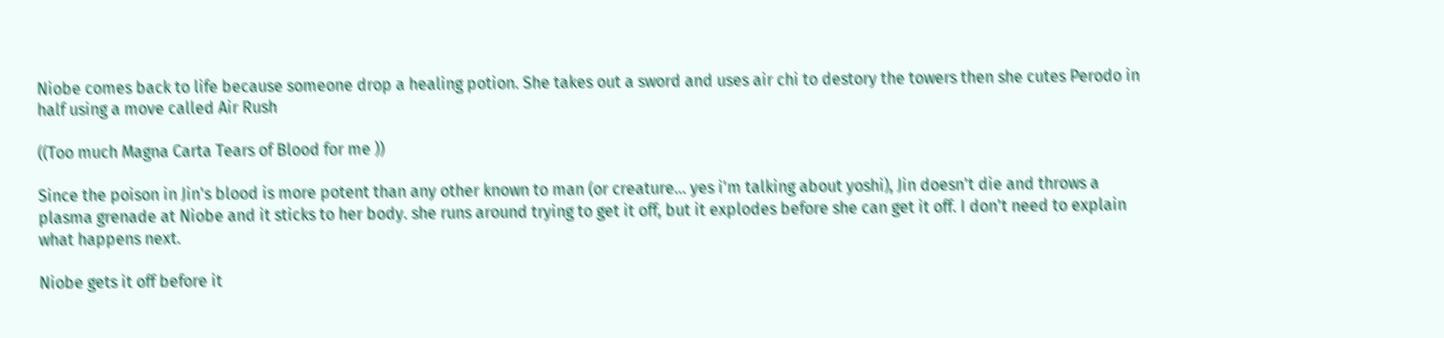Niobe comes back to life because someone drop a healing potion. She takes out a sword and uses air chi to destory the towers then she cutes Perodo in half using a move called Air Rush

((Too much Magna Carta Tears of Blood for me ))

Since the poison in Jin's blood is more potent than any other known to man (or creature... yes i'm talking about yoshi), Jin doesn't die and throws a plasma grenade at Niobe and it sticks to her body. she runs around trying to get it off, but it explodes before she can get it off. I don't need to explain what happens next.

Niobe gets it off before it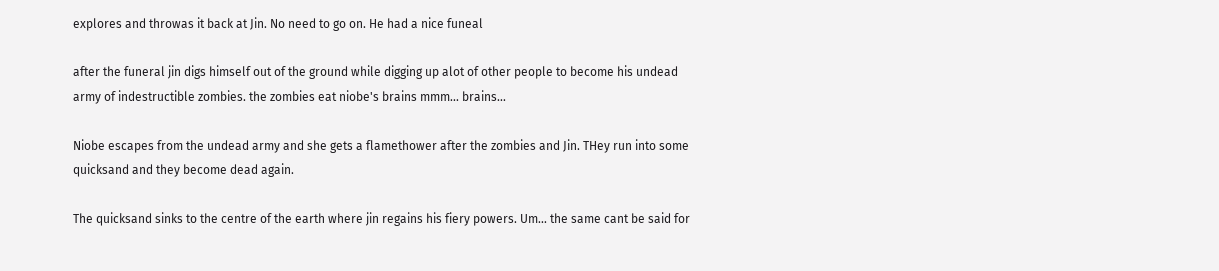explores and throwas it back at Jin. No need to go on. He had a nice funeal

after the funeral jin digs himself out of the ground while digging up alot of other people to become his undead army of indestructible zombies. the zombies eat niobe's brains mmm... brains...

Niobe escapes from the undead army and she gets a flamethower after the zombies and Jin. THey run into some quicksand and they become dead again.

The quicksand sinks to the centre of the earth where jin regains his fiery powers. Um... the same cant be said for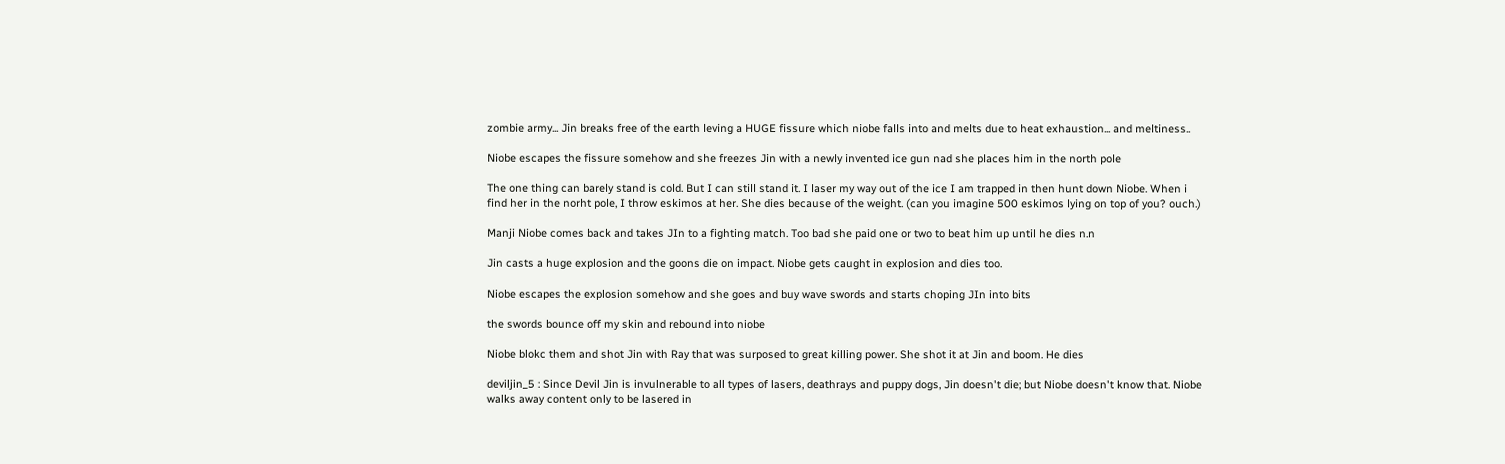zombie army... Jin breaks free of the earth leving a HUGE fissure which niobe falls into and melts due to heat exhaustion... and meltiness..

Niobe escapes the fissure somehow and she freezes Jin with a newly invented ice gun nad she places him in the north pole

The one thing can barely stand is cold. But I can still stand it. I laser my way out of the ice I am trapped in then hunt down Niobe. When i find her in the norht pole, I throw eskimos at her. She dies because of the weight. (can you imagine 500 eskimos lying on top of you? ouch.)

Manji Niobe comes back and takes JIn to a fighting match. Too bad she paid one or two to beat him up until he dies n.n

Jin casts a huge explosion and the goons die on impact. Niobe gets caught in explosion and dies too.

Niobe escapes the explosion somehow and she goes and buy wave swords and starts choping JIn into bits

the swords bounce off my skin and rebound into niobe

Niobe blokc them and shot Jin with Ray that was surposed to great killing power. She shot it at Jin and boom. He dies

deviljin_5 : Since Devil Jin is invulnerable to all types of lasers, deathrays and puppy dogs, Jin doesn't die; but Niobe doesn't know that. Niobe walks away content only to be lasered in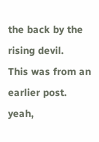the back by the rising devil.
This was from an earlier post. yeah,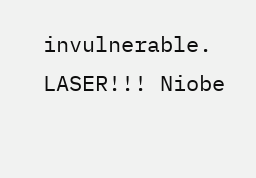invulnerable. LASER!!! Niobe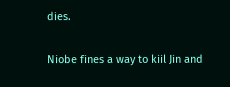dies.

Niobe fines a way to kiil Jin and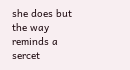she does but the way reminds a sercet